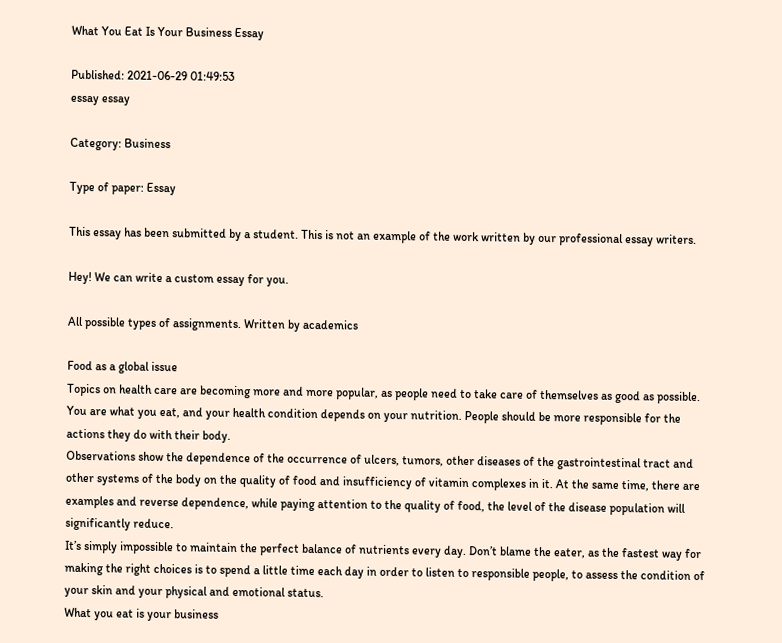What You Eat Is Your Business Essay

Published: 2021-06-29 01:49:53
essay essay

Category: Business

Type of paper: Essay

This essay has been submitted by a student. This is not an example of the work written by our professional essay writers.

Hey! We can write a custom essay for you.

All possible types of assignments. Written by academics

Food as a global issue
Topics on health care are becoming more and more popular, as people need to take care of themselves as good as possible. You are what you eat, and your health condition depends on your nutrition. People should be more responsible for the actions they do with their body.
Observations show the dependence of the occurrence of ulcers, tumors, other diseases of the gastrointestinal tract and other systems of the body on the quality of food and insufficiency of vitamin complexes in it. At the same time, there are examples and reverse dependence, while paying attention to the quality of food, the level of the disease population will significantly reduce.
It’s simply impossible to maintain the perfect balance of nutrients every day. Don’t blame the eater, as the fastest way for making the right choices is to spend a little time each day in order to listen to responsible people, to assess the condition of your skin and your physical and emotional status.
What you eat is your business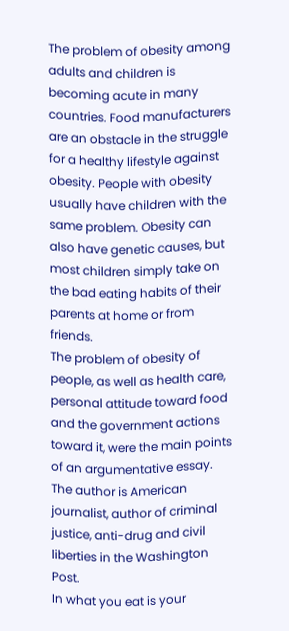The problem of obesity among adults and children is becoming acute in many countries. Food manufacturers are an obstacle in the struggle for a healthy lifestyle against obesity. People with obesity usually have children with the same problem. Obesity can also have genetic causes, but most children simply take on the bad eating habits of their parents at home or from friends.
The problem of obesity of people, as well as health care, personal attitude toward food and the government actions toward it, were the main points of an argumentative essay. The author is American journalist, author of criminal justice, anti-drug and civil liberties in the Washington Post.
In what you eat is your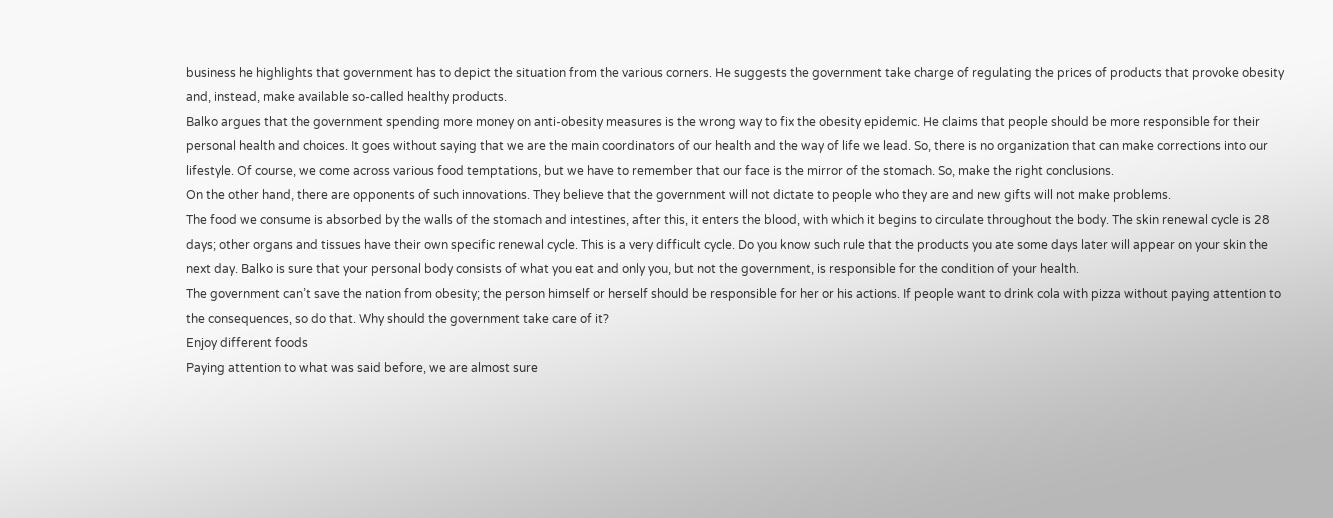business he highlights that government has to depict the situation from the various corners. He suggests the government take charge of regulating the prices of products that provoke obesity and, instead, make available so-called healthy products.
Balko argues that the government spending more money on anti-obesity measures is the wrong way to fix the obesity epidemic. He claims that people should be more responsible for their personal health and choices. It goes without saying that we are the main coordinators of our health and the way of life we lead. So, there is no organization that can make corrections into our lifestyle. Of course, we come across various food temptations, but we have to remember that our face is the mirror of the stomach. So, make the right conclusions.
On the other hand, there are opponents of such innovations. They believe that the government will not dictate to people who they are and new gifts will not make problems.
The food we consume is absorbed by the walls of the stomach and intestines, after this, it enters the blood, with which it begins to circulate throughout the body. The skin renewal cycle is 28 days; other organs and tissues have their own specific renewal cycle. This is a very difficult cycle. Do you know such rule that the products you ate some days later will appear on your skin the next day. Balko is sure that your personal body consists of what you eat and only you, but not the government, is responsible for the condition of your health.
The government can’t save the nation from obesity; the person himself or herself should be responsible for her or his actions. If people want to drink cola with pizza without paying attention to the consequences, so do that. Why should the government take care of it?
Enjoy different foods
Paying attention to what was said before, we are almost sure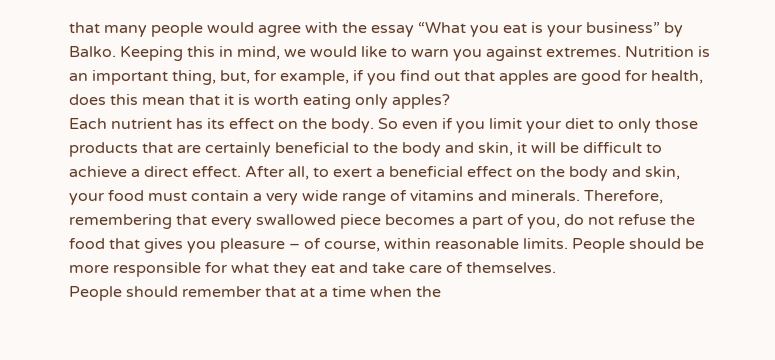that many people would agree with the essay “What you eat is your business” by Balko. Keeping this in mind, we would like to warn you against extremes. Nutrition is an important thing, but, for example, if you find out that apples are good for health, does this mean that it is worth eating only apples?
Each nutrient has its effect on the body. So even if you limit your diet to only those products that are certainly beneficial to the body and skin, it will be difficult to achieve a direct effect. After all, to exert a beneficial effect on the body and skin, your food must contain a very wide range of vitamins and minerals. Therefore, remembering that every swallowed piece becomes a part of you, do not refuse the food that gives you pleasure – of course, within reasonable limits. People should be more responsible for what they eat and take care of themselves.
People should remember that at a time when the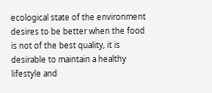ecological state of the environment desires to be better when the food is not of the best quality, it is desirable to maintain a healthy lifestyle and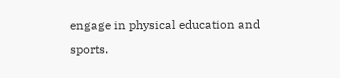engage in physical education and sports.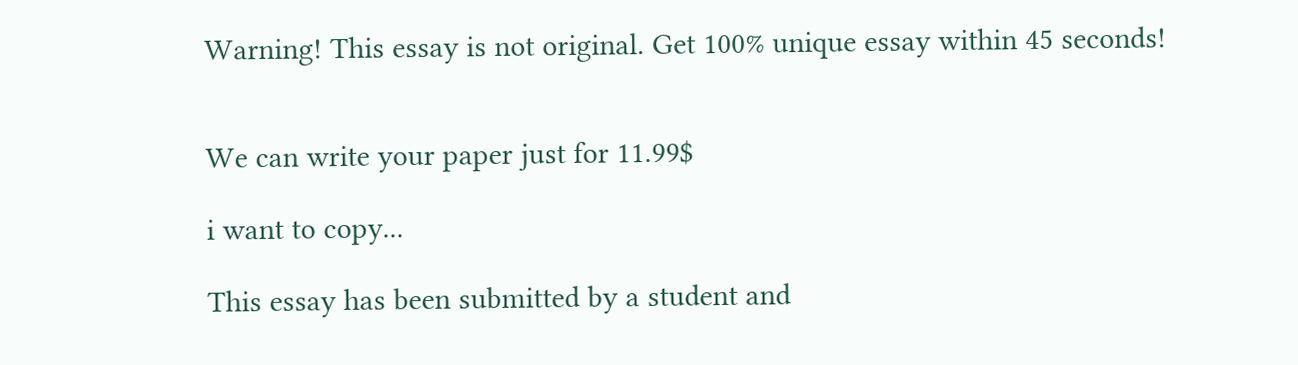Warning! This essay is not original. Get 100% unique essay within 45 seconds!


We can write your paper just for 11.99$

i want to copy...

This essay has been submitted by a student and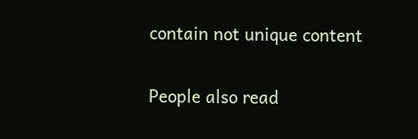contain not unique content

People also read